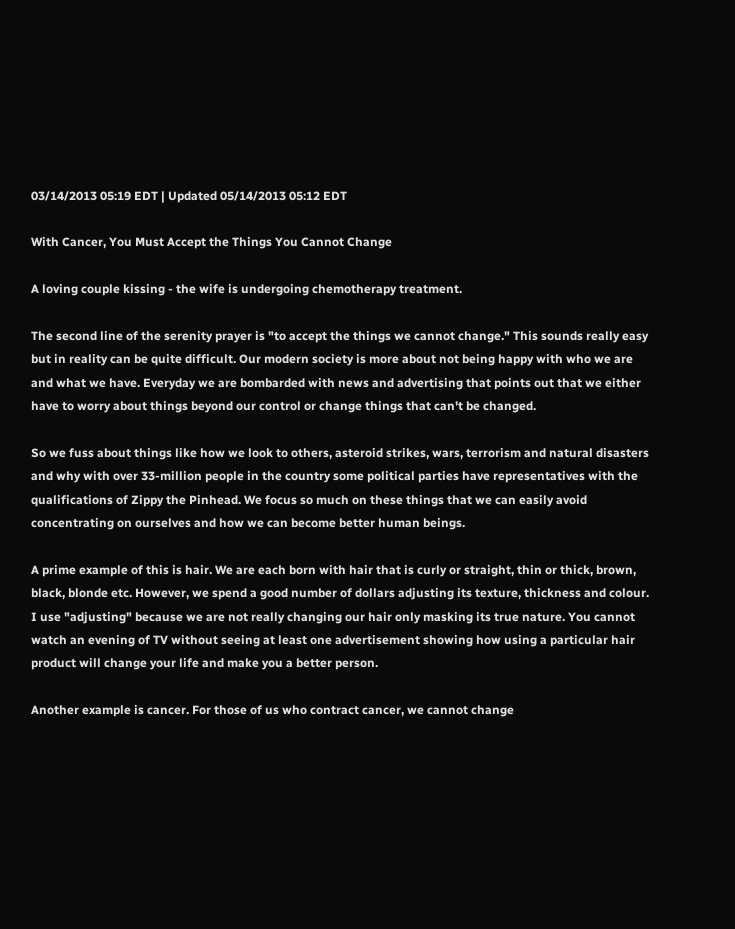03/14/2013 05:19 EDT | Updated 05/14/2013 05:12 EDT

With Cancer, You Must Accept the Things You Cannot Change

A loving couple kissing - the wife is undergoing chemotherapy treatment.

The second line of the serenity prayer is "to accept the things we cannot change." This sounds really easy but in reality can be quite difficult. Our modern society is more about not being happy with who we are and what we have. Everyday we are bombarded with news and advertising that points out that we either have to worry about things beyond our control or change things that can't be changed.

So we fuss about things like how we look to others, asteroid strikes, wars, terrorism and natural disasters and why with over 33-million people in the country some political parties have representatives with the qualifications of Zippy the Pinhead. We focus so much on these things that we can easily avoid concentrating on ourselves and how we can become better human beings.

A prime example of this is hair. We are each born with hair that is curly or straight, thin or thick, brown, black, blonde etc. However, we spend a good number of dollars adjusting its texture, thickness and colour. I use "adjusting" because we are not really changing our hair only masking its true nature. You cannot watch an evening of TV without seeing at least one advertisement showing how using a particular hair product will change your life and make you a better person.

Another example is cancer. For those of us who contract cancer, we cannot change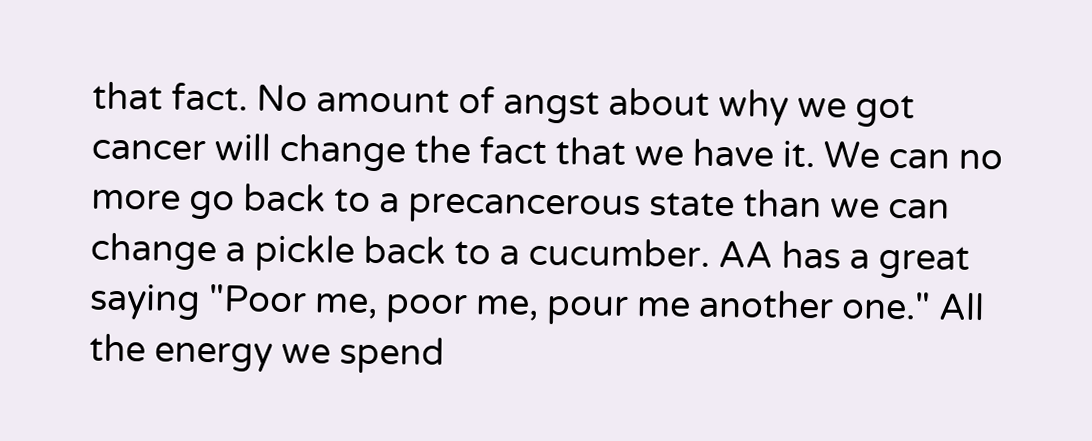that fact. No amount of angst about why we got cancer will change the fact that we have it. We can no more go back to a precancerous state than we can change a pickle back to a cucumber. AA has a great saying "Poor me, poor me, pour me another one." All the energy we spend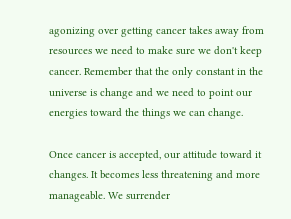agonizing over getting cancer takes away from resources we need to make sure we don't keep cancer. Remember that the only constant in the universe is change and we need to point our energies toward the things we can change.

Once cancer is accepted, our attitude toward it changes. It becomes less threatening and more manageable. We surrender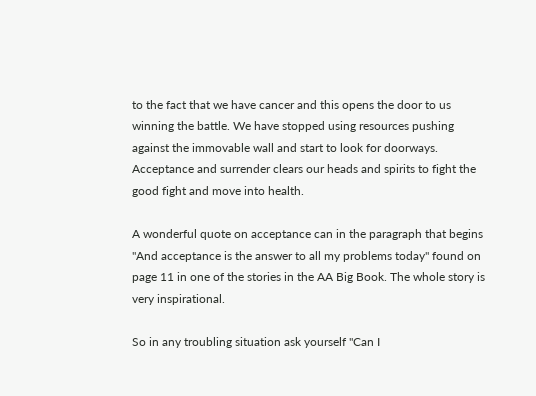to the fact that we have cancer and this opens the door to us winning the battle. We have stopped using resources pushing against the immovable wall and start to look for doorways. Acceptance and surrender clears our heads and spirits to fight the good fight and move into health.

A wonderful quote on acceptance can in the paragraph that begins "And acceptance is the answer to all my problems today" found on page 11 in one of the stories in the AA Big Book. The whole story is very inspirational.

So in any troubling situation ask yourself "Can I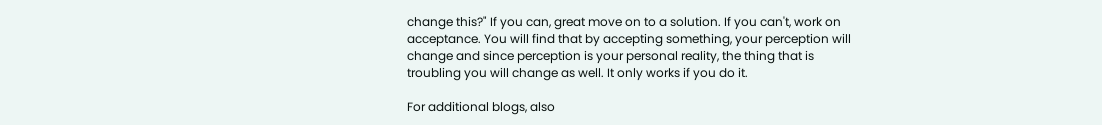change this?" If you can, great move on to a solution. If you can't, work on acceptance. You will find that by accepting something, your perception will change and since perception is your personal reality, the thing that is troubling you will change as well. It only works if you do it.

For additional blogs, also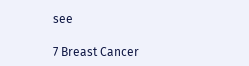see

7 Breast Cancer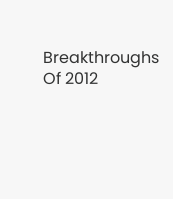Breakthroughs Of 2012